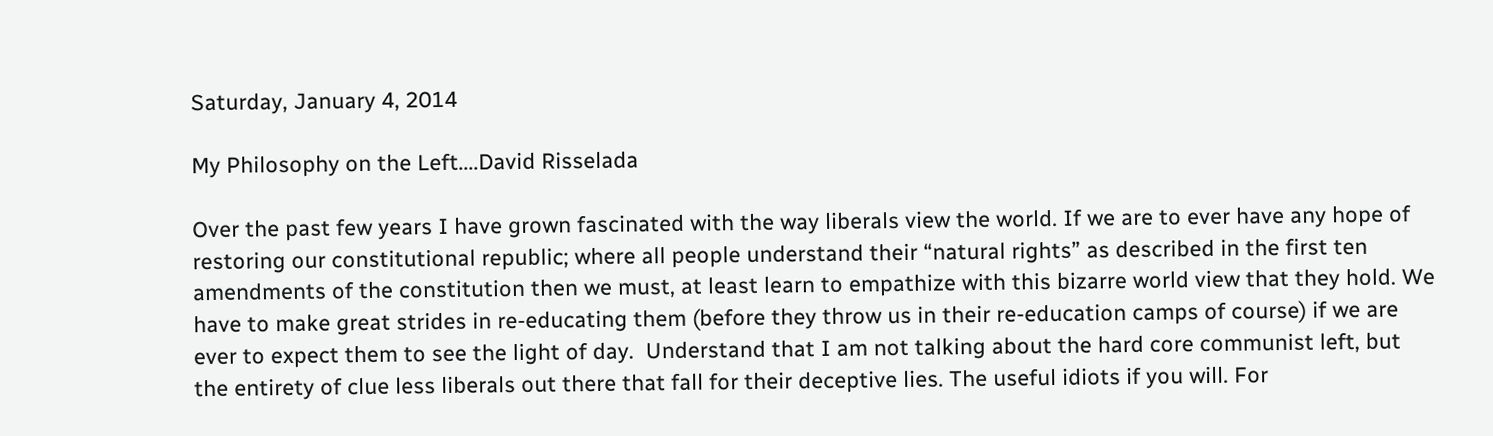Saturday, January 4, 2014

My Philosophy on the Left....David Risselada

Over the past few years I have grown fascinated with the way liberals view the world. If we are to ever have any hope of restoring our constitutional republic; where all people understand their “natural rights” as described in the first ten amendments of the constitution then we must, at least learn to empathize with this bizarre world view that they hold. We have to make great strides in re-educating them (before they throw us in their re-education camps of course) if we are ever to expect them to see the light of day.  Understand that I am not talking about the hard core communist left, but the entirety of clue less liberals out there that fall for their deceptive lies. The useful idiots if you will. For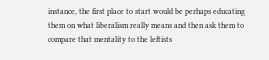instance, the first place to start would be perhaps educating them on what liberalism really means and then ask them to compare that mentality to the leftists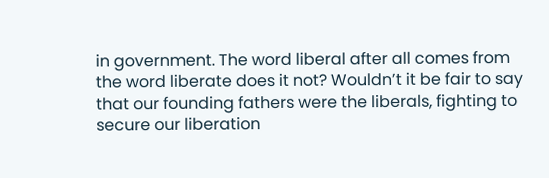in government. The word liberal after all comes from the word liberate does it not? Wouldn’t it be fair to say that our founding fathers were the liberals, fighting to secure our liberation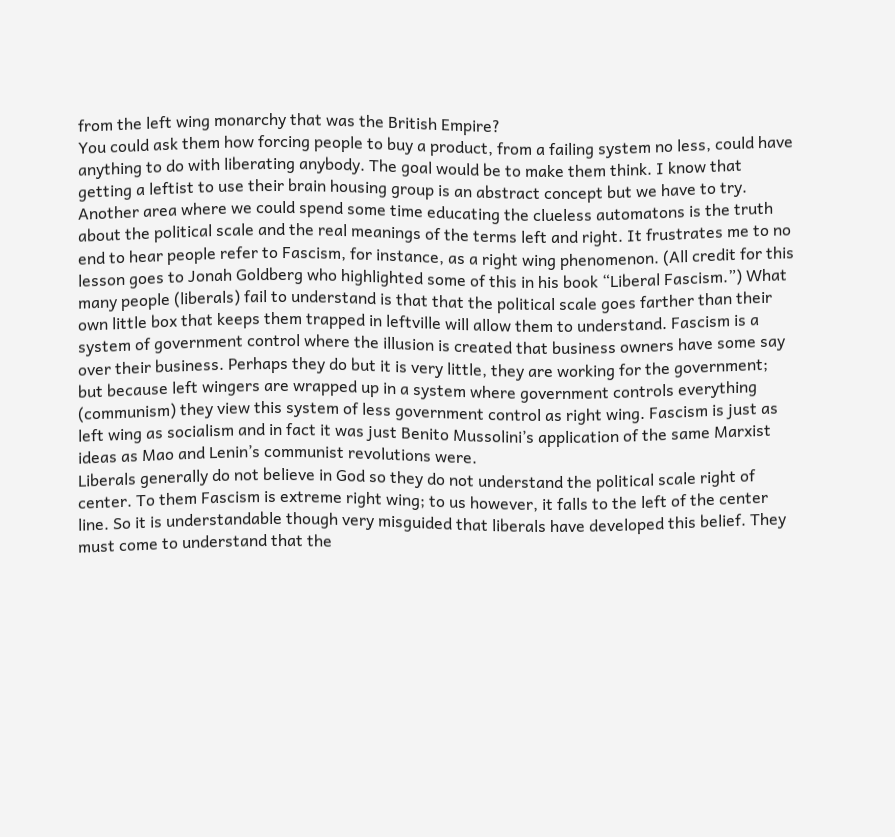from the left wing monarchy that was the British Empire?
You could ask them how forcing people to buy a product, from a failing system no less, could have anything to do with liberating anybody. The goal would be to make them think. I know that getting a leftist to use their brain housing group is an abstract concept but we have to try.
Another area where we could spend some time educating the clueless automatons is the truth about the political scale and the real meanings of the terms left and right. It frustrates me to no end to hear people refer to Fascism, for instance, as a right wing phenomenon. (All credit for this lesson goes to Jonah Goldberg who highlighted some of this in his book “Liberal Fascism.”) What many people (liberals) fail to understand is that that the political scale goes farther than their own little box that keeps them trapped in leftville will allow them to understand. Fascism is a system of government control where the illusion is created that business owners have some say over their business. Perhaps they do but it is very little, they are working for the government; but because left wingers are wrapped up in a system where government controls everything (communism) they view this system of less government control as right wing. Fascism is just as left wing as socialism and in fact it was just Benito Mussolini’s application of the same Marxist ideas as Mao and Lenin’s communist revolutions were.
Liberals generally do not believe in God so they do not understand the political scale right of center. To them Fascism is extreme right wing; to us however, it falls to the left of the center line. So it is understandable though very misguided that liberals have developed this belief. They must come to understand that the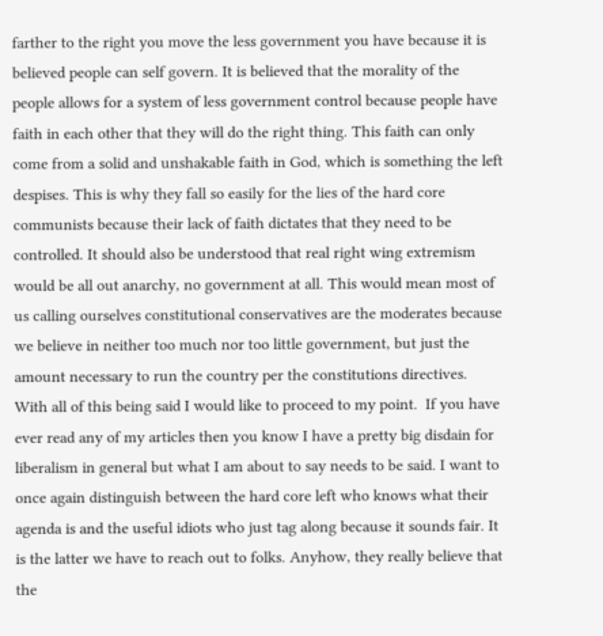farther to the right you move the less government you have because it is believed people can self govern. It is believed that the morality of the people allows for a system of less government control because people have faith in each other that they will do the right thing. This faith can only come from a solid and unshakable faith in God, which is something the left despises. This is why they fall so easily for the lies of the hard core communists because their lack of faith dictates that they need to be controlled. It should also be understood that real right wing extremism would be all out anarchy, no government at all. This would mean most of us calling ourselves constitutional conservatives are the moderates because we believe in neither too much nor too little government, but just the amount necessary to run the country per the constitutions directives.
With all of this being said I would like to proceed to my point.  If you have ever read any of my articles then you know I have a pretty big disdain for liberalism in general but what I am about to say needs to be said. I want to once again distinguish between the hard core left who knows what their agenda is and the useful idiots who just tag along because it sounds fair. It is the latter we have to reach out to folks. Anyhow, they really believe that the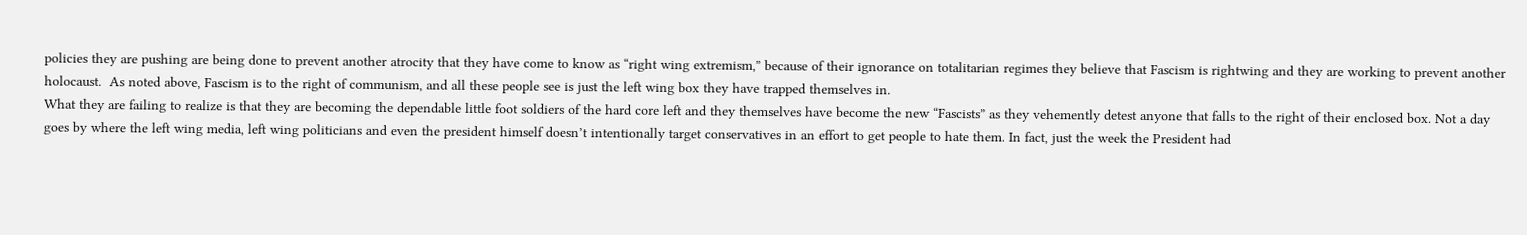policies they are pushing are being done to prevent another atrocity that they have come to know as “right wing extremism,” because of their ignorance on totalitarian regimes they believe that Fascism is rightwing and they are working to prevent another holocaust.  As noted above, Fascism is to the right of communism, and all these people see is just the left wing box they have trapped themselves in.
What they are failing to realize is that they are becoming the dependable little foot soldiers of the hard core left and they themselves have become the new “Fascists” as they vehemently detest anyone that falls to the right of their enclosed box. Not a day goes by where the left wing media, left wing politicians and even the president himself doesn’t intentionally target conservatives in an effort to get people to hate them. In fact, just the week the President had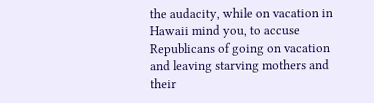the audacity, while on vacation in Hawaii mind you, to accuse Republicans of going on vacation and leaving starving mothers and their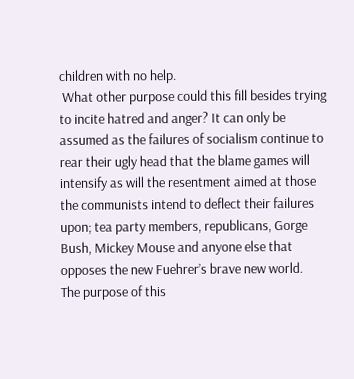children with no help.
 What other purpose could this fill besides trying to incite hatred and anger? It can only be assumed as the failures of socialism continue to rear their ugly head that the blame games will intensify as will the resentment aimed at those the communists intend to deflect their failures upon; tea party members, republicans, Gorge Bush, Mickey Mouse and anyone else that opposes the new Fuehrer’s brave new world.
The purpose of this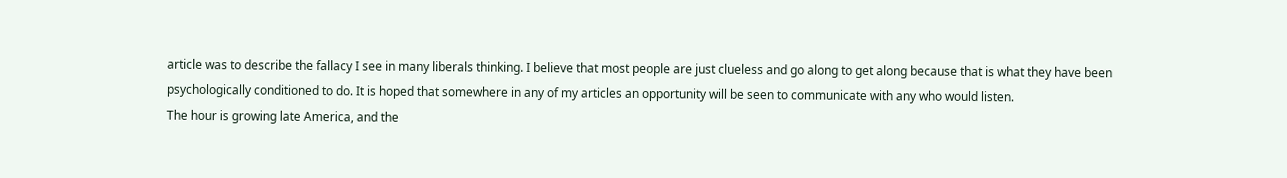article was to describe the fallacy I see in many liberals thinking. I believe that most people are just clueless and go along to get along because that is what they have been psychologically conditioned to do. It is hoped that somewhere in any of my articles an opportunity will be seen to communicate with any who would listen.
The hour is growing late America, and the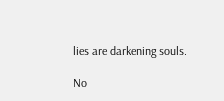lies are darkening souls.

No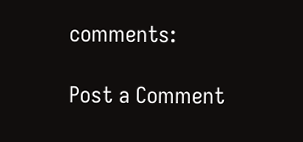comments:

Post a Comment